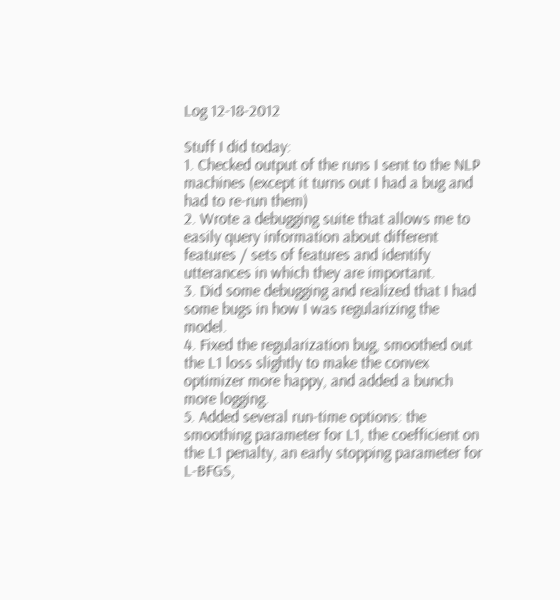Log 12-18-2012

Stuff I did today:
1. Checked output of the runs I sent to the NLP machines (except it turns out I had a bug and had to re-run them)
2. Wrote a debugging suite that allows me to easily query information about different features / sets of features and identify utterances in which they are important.
3. Did some debugging and realized that I had some bugs in how I was regularizing the model.
4. Fixed the regularization bug, smoothed out the L1 loss slightly to make the convex optimizer more happy, and added a bunch more logging.
5. Added several run-time options: the smoothing parameter for L1, the coefficient on the L1 penalty, an early stopping parameter for L-BFGS,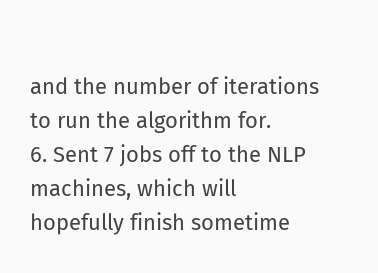and the number of iterations to run the algorithm for.
6. Sent 7 jobs off to the NLP machines, which will hopefully finish sometime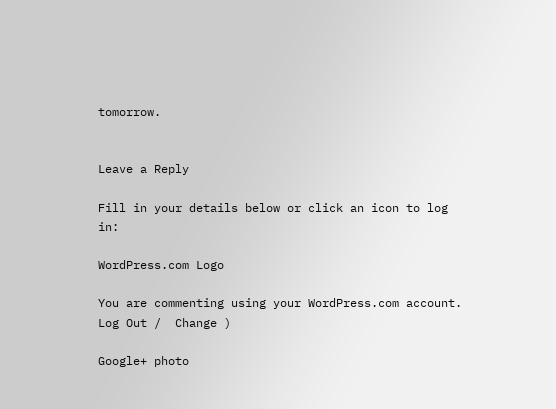tomorrow.


Leave a Reply

Fill in your details below or click an icon to log in:

WordPress.com Logo

You are commenting using your WordPress.com account. Log Out /  Change )

Google+ photo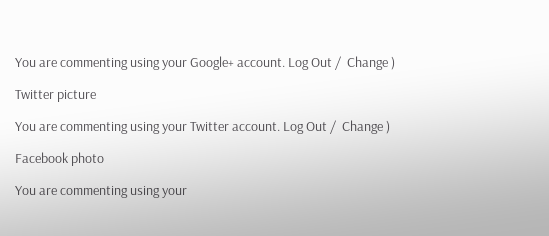You are commenting using your Google+ account. Log Out /  Change )

Twitter picture

You are commenting using your Twitter account. Log Out /  Change )

Facebook photo

You are commenting using your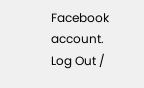Facebook account. Log Out /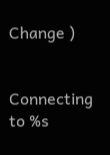Change )


Connecting to %s